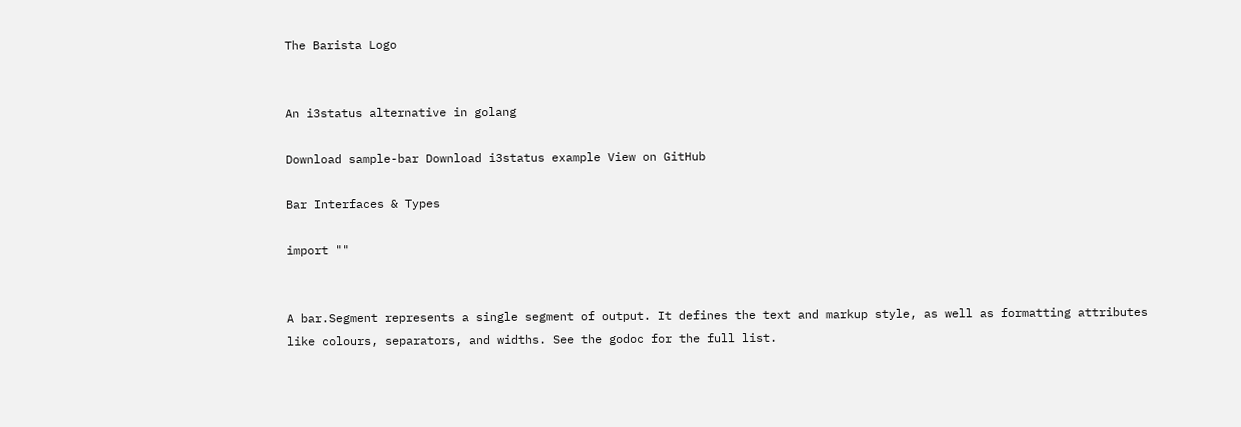The Barista Logo


An i3status alternative in golang

Download sample-bar Download i3status example View on GitHub

Bar Interfaces & Types

import ""


A bar.Segment represents a single segment of output. It defines the text and markup style, as well as formatting attributes like colours, separators, and widths. See the godoc for the full list.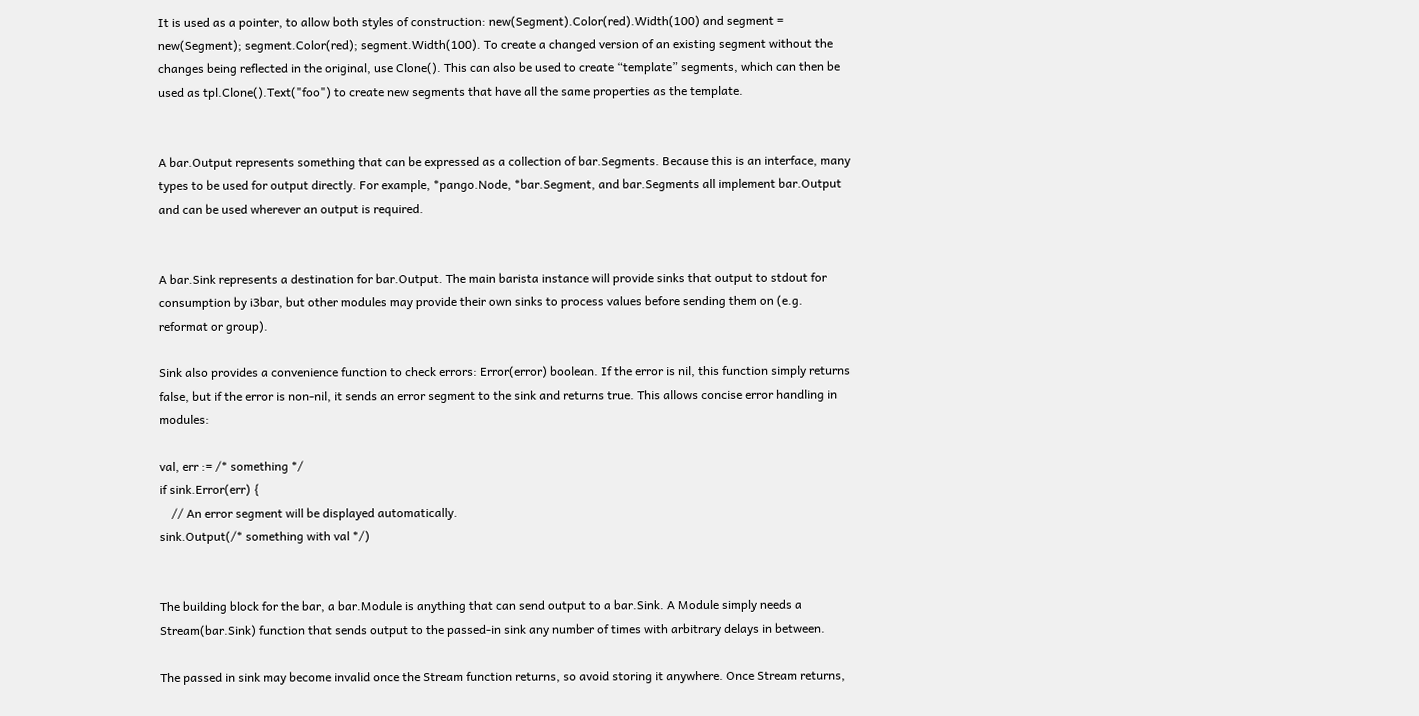It is used as a pointer, to allow both styles of construction: new(Segment).Color(red).Width(100) and segment = new(Segment); segment.Color(red); segment.Width(100). To create a changed version of an existing segment without the changes being reflected in the original, use Clone(). This can also be used to create “template” segments, which can then be used as tpl.Clone().Text("foo") to create new segments that have all the same properties as the template.


A bar.Output represents something that can be expressed as a collection of bar.Segments. Because this is an interface, many types to be used for output directly. For example, *pango.Node, *bar.Segment, and bar.Segments all implement bar.Output and can be used wherever an output is required.


A bar.Sink represents a destination for bar.Output. The main barista instance will provide sinks that output to stdout for consumption by i3bar, but other modules may provide their own sinks to process values before sending them on (e.g. reformat or group).

Sink also provides a convenience function to check errors: Error(error) boolean. If the error is nil, this function simply returns false, but if the error is non-nil, it sends an error segment to the sink and returns true. This allows concise error handling in modules:

val, err := /* something */
if sink.Error(err) {
    // An error segment will be displayed automatically.
sink.Output(/* something with val */)


The building block for the bar, a bar.Module is anything that can send output to a bar.Sink. A Module simply needs a Stream(bar.Sink) function that sends output to the passed-in sink any number of times with arbitrary delays in between.

The passed in sink may become invalid once the Stream function returns, so avoid storing it anywhere. Once Stream returns,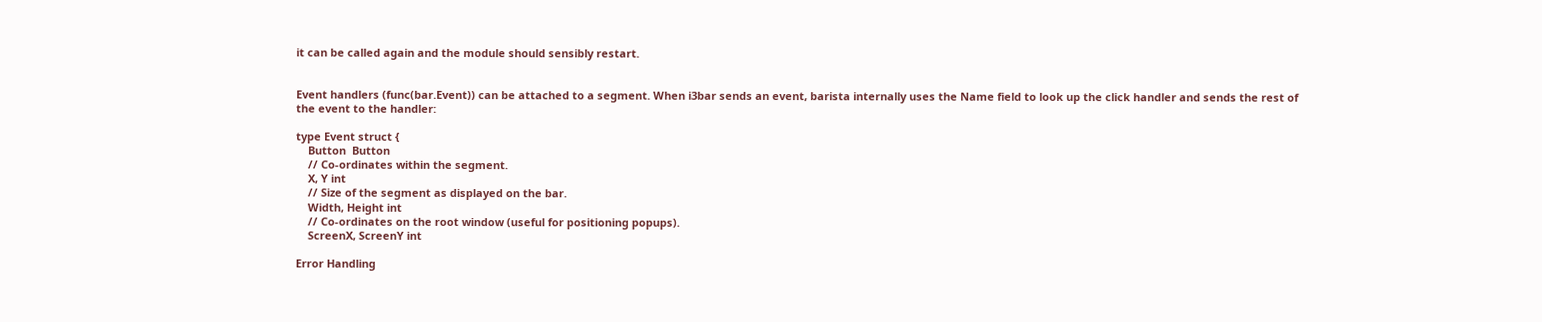it can be called again and the module should sensibly restart.


Event handlers (func(bar.Event)) can be attached to a segment. When i3bar sends an event, barista internally uses the Name field to look up the click handler and sends the rest of the event to the handler:

type Event struct {
    Button  Button
    // Co-ordinates within the segment.
    X, Y int
    // Size of the segment as displayed on the bar.
    Width, Height int
    // Co-ordinates on the root window (useful for positioning popups).
    ScreenX, ScreenY int

Error Handling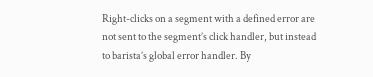Right-clicks on a segment with a defined error are not sent to the segment’s click handler, but instead to barista’s global error handler. By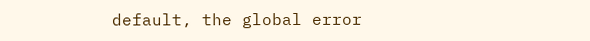default, the global error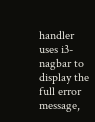handler uses i3-nagbar to display the full error message,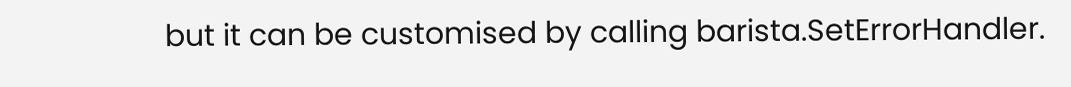but it can be customised by calling barista.SetErrorHandler.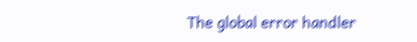The global error handler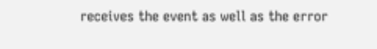receives the event as well as the error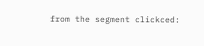from the segment clickced: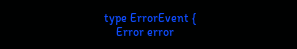type ErrorEvent {
    Error error